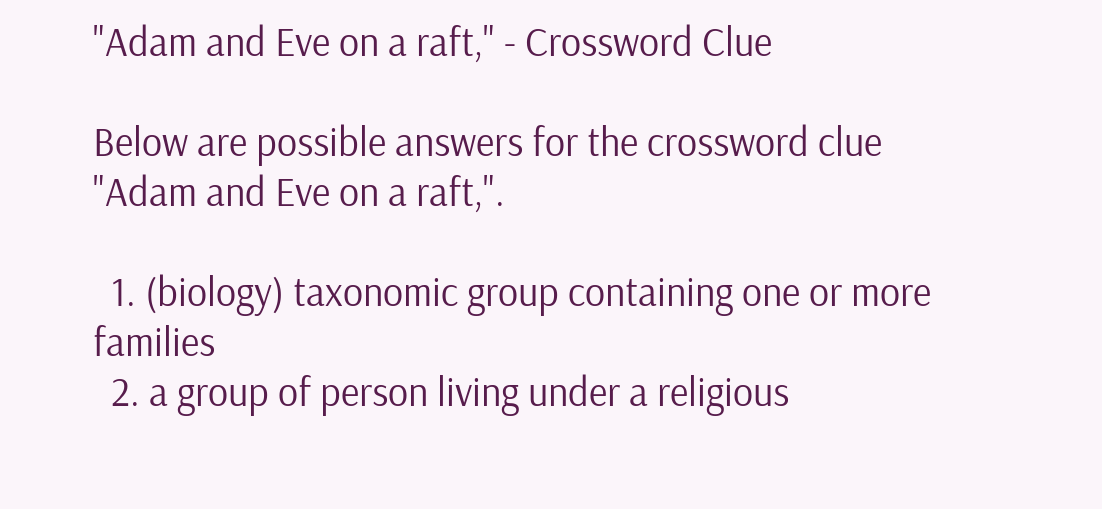"Adam and Eve on a raft," - Crossword Clue

Below are possible answers for the crossword clue "Adam and Eve on a raft,".

  1. (biology) taxonomic group containing one or more families
  2. a group of person living under a religious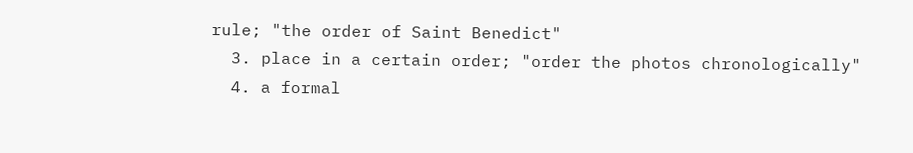rule; "the order of Saint Benedict"
  3. place in a certain order; "order the photos chronologically"
  4. a formal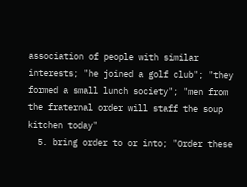association of people with similar interests; "he joined a golf club"; "they formed a small lunch society"; "men from the fraternal order will staff the soup kitchen today"
  5. bring order to or into; "Order these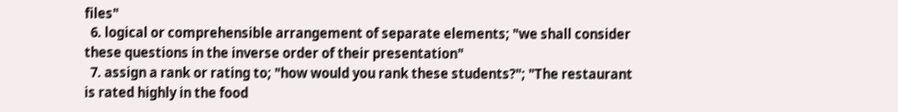files"
  6. logical or comprehensible arrangement of separate elements; "we shall consider these questions in the inverse order of their presentation"
  7. assign a rank or rating to; "how would you rank these students?"; "The restaurant is rated highly in the food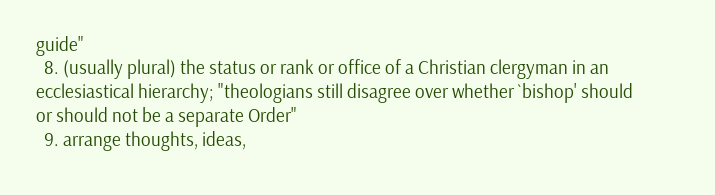guide"
  8. (usually plural) the status or rank or office of a Christian clergyman in an ecclesiastical hierarchy; "theologians still disagree over whether `bishop' should or should not be a separate Order"
  9. arrange thoughts, ideas,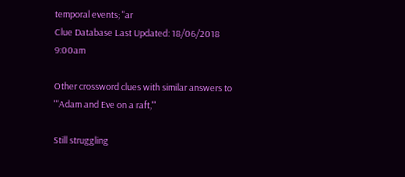temporal events; "ar
Clue Database Last Updated: 18/06/2018 9:00am

Other crossword clues with similar answers to '"Adam and Eve on a raft,"'

Still struggling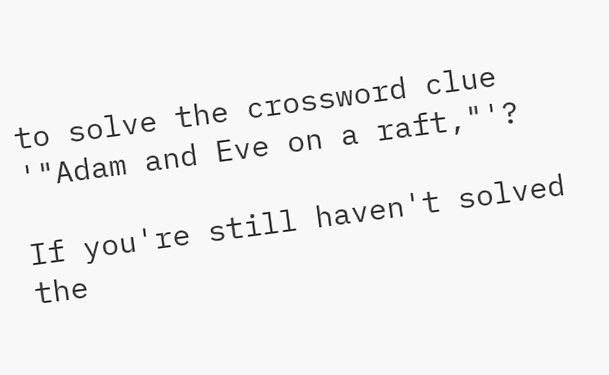to solve the crossword clue '"Adam and Eve on a raft,"'?

If you're still haven't solved the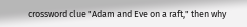crossword clue "Adam and Eve on a raft," then why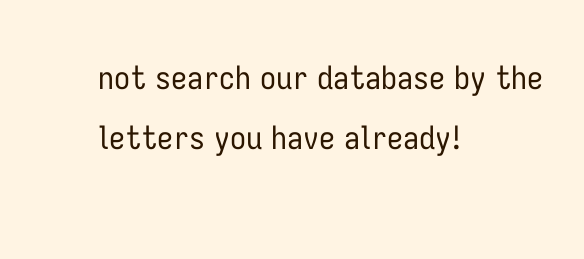not search our database by the letters you have already!